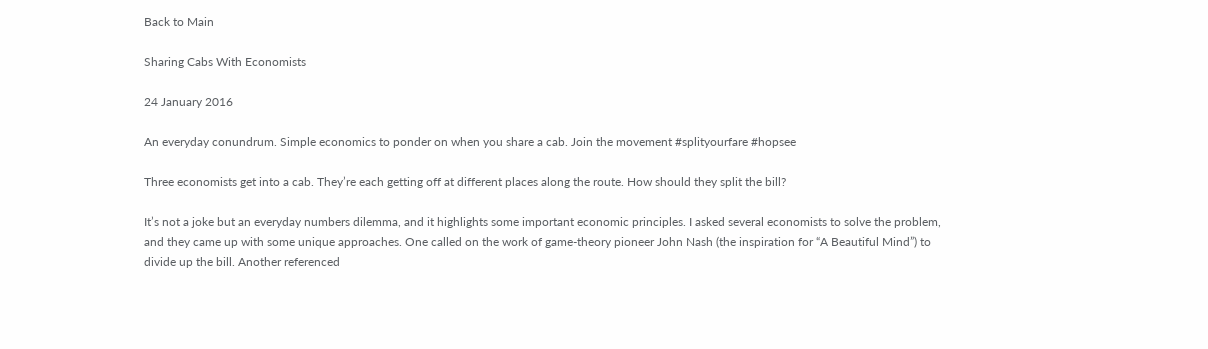Back to Main

Sharing Cabs With Economists

24 January 2016

An everyday conundrum. Simple economics to ponder on when you share a cab. Join the movement #splityourfare #hopsee

Three economists get into a cab. They’re each getting off at different places along the route. How should they split the bill?

It’s not a joke but an everyday numbers dilemma, and it highlights some important economic principles. I asked several economists to solve the problem, and they came up with some unique approaches. One called on the work of game-theory pioneer John Nash (the inspiration for “A Beautiful Mind”) to divide up the bill. Another referenced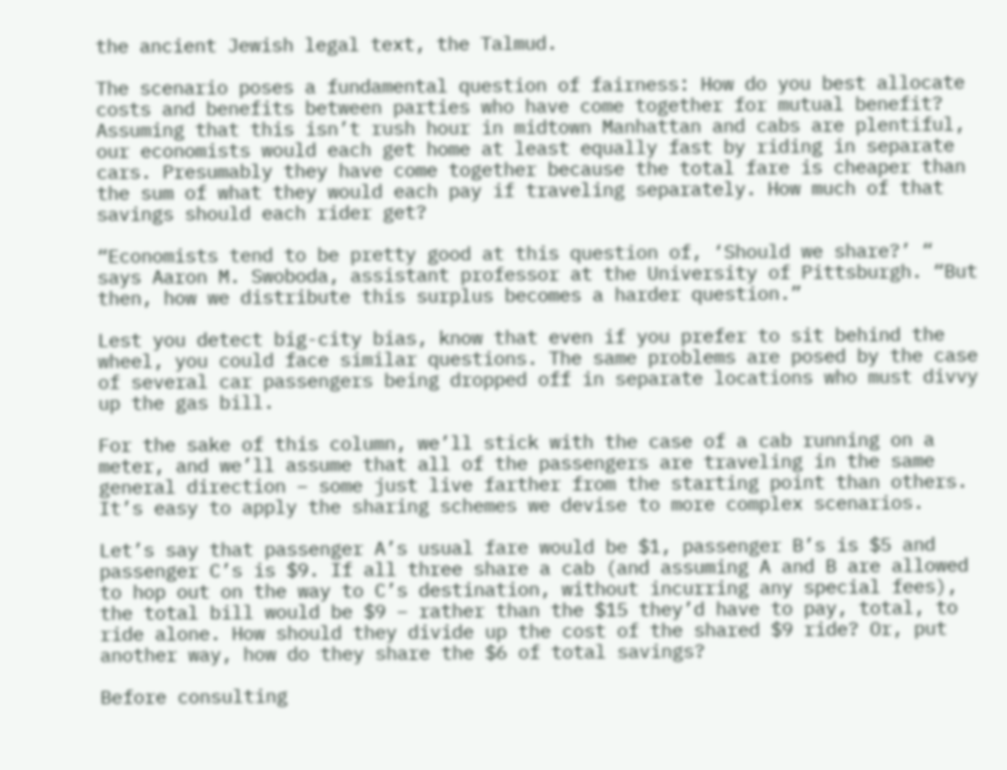the ancient Jewish legal text, the Talmud.

The scenario poses a fundamental question of fairness: How do you best allocate costs and benefits between parties who have come together for mutual benefit? Assuming that this isn’t rush hour in midtown Manhattan and cabs are plentiful, our economists would each get home at least equally fast by riding in separate cars. Presumably they have come together because the total fare is cheaper than the sum of what they would each pay if traveling separately. How much of that savings should each rider get?

“Economists tend to be pretty good at this question of, ‘Should we share?’ “ says Aaron M. Swoboda, assistant professor at the University of Pittsburgh. “But then, how we distribute this surplus becomes a harder question.”

Lest you detect big-city bias, know that even if you prefer to sit behind the wheel, you could face similar questions. The same problems are posed by the case of several car passengers being dropped off in separate locations who must divvy up the gas bill.

For the sake of this column, we’ll stick with the case of a cab running on a meter, and we’ll assume that all of the passengers are traveling in the same general direction – some just live farther from the starting point than others. It’s easy to apply the sharing schemes we devise to more complex scenarios.

Let’s say that passenger A’s usual fare would be $1, passenger B’s is $5 and passenger C’s is $9. If all three share a cab (and assuming A and B are allowed to hop out on the way to C’s destination, without incurring any special fees), the total bill would be $9 – rather than the $15 they’d have to pay, total, to ride alone. How should they divide up the cost of the shared $9 ride? Or, put another way, how do they share the $6 of total savings?

Before consulting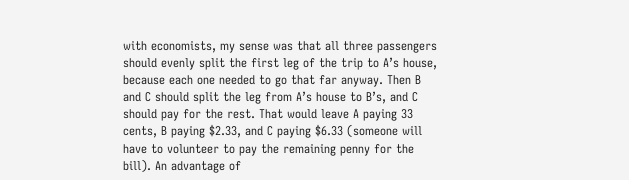with economists, my sense was that all three passengers should evenly split the first leg of the trip to A’s house, because each one needed to go that far anyway. Then B and C should split the leg from A’s house to B’s, and C should pay for the rest. That would leave A paying 33 cents, B paying $2.33, and C paying $6.33 (someone will have to volunteer to pay the remaining penny for the bill). An advantage of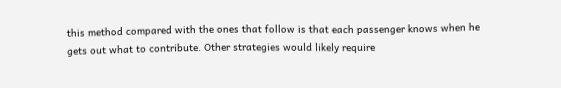this method compared with the ones that follow is that each passenger knows when he gets out what to contribute. Other strategies would likely require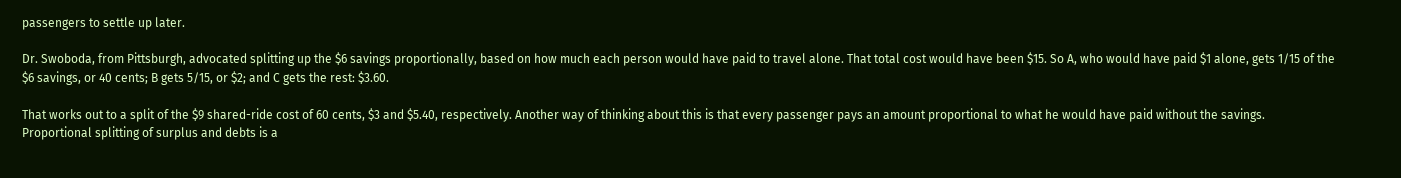passengers to settle up later.

Dr. Swoboda, from Pittsburgh, advocated splitting up the $6 savings proportionally, based on how much each person would have paid to travel alone. That total cost would have been $15. So A, who would have paid $1 alone, gets 1/15 of the $6 savings, or 40 cents; B gets 5/15, or $2; and C gets the rest: $3.60.

That works out to a split of the $9 shared-ride cost of 60 cents, $3 and $5.40, respectively. Another way of thinking about this is that every passenger pays an amount proportional to what he would have paid without the savings. Proportional splitting of surplus and debts is a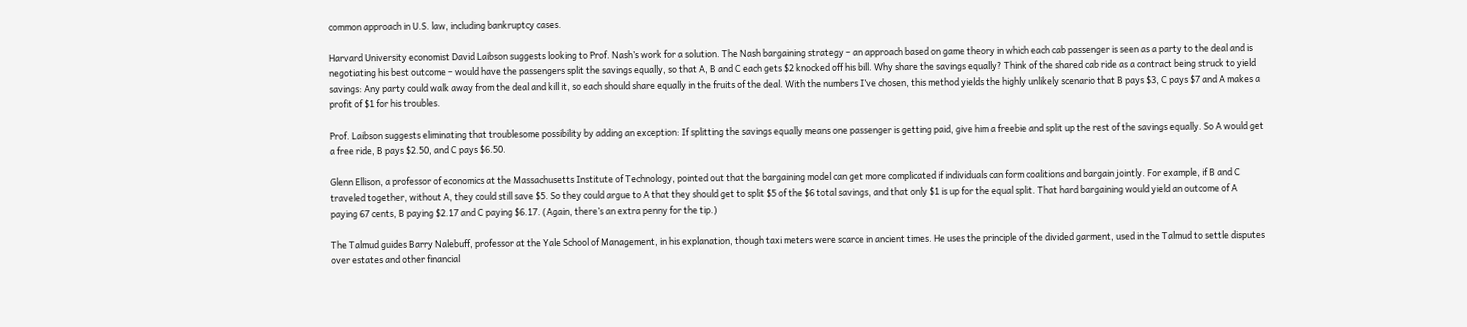common approach in U.S. law, including bankruptcy cases.

Harvard University economist David Laibson suggests looking to Prof. Nash’s work for a solution. The Nash bargaining strategy – an approach based on game theory in which each cab passenger is seen as a party to the deal and is negotiating his best outcome – would have the passengers split the savings equally, so that A, B and C each gets $2 knocked off his bill. Why share the savings equally? Think of the shared cab ride as a contract being struck to yield savings: Any party could walk away from the deal and kill it, so each should share equally in the fruits of the deal. With the numbers I’ve chosen, this method yields the highly unlikely scenario that B pays $3, C pays $7 and A makes a profit of $1 for his troubles.

Prof. Laibson suggests eliminating that troublesome possibility by adding an exception: If splitting the savings equally means one passenger is getting paid, give him a freebie and split up the rest of the savings equally. So A would get a free ride, B pays $2.50, and C pays $6.50.

Glenn Ellison, a professor of economics at the Massachusetts Institute of Technology, pointed out that the bargaining model can get more complicated if individuals can form coalitions and bargain jointly. For example, if B and C traveled together, without A, they could still save $5. So they could argue to A that they should get to split $5 of the $6 total savings, and that only $1 is up for the equal split. That hard bargaining would yield an outcome of A paying 67 cents, B paying $2.17 and C paying $6.17. (Again, there’s an extra penny for the tip.)

The Talmud guides Barry Nalebuff, professor at the Yale School of Management, in his explanation, though taxi meters were scarce in ancient times. He uses the principle of the divided garment, used in the Talmud to settle disputes over estates and other financial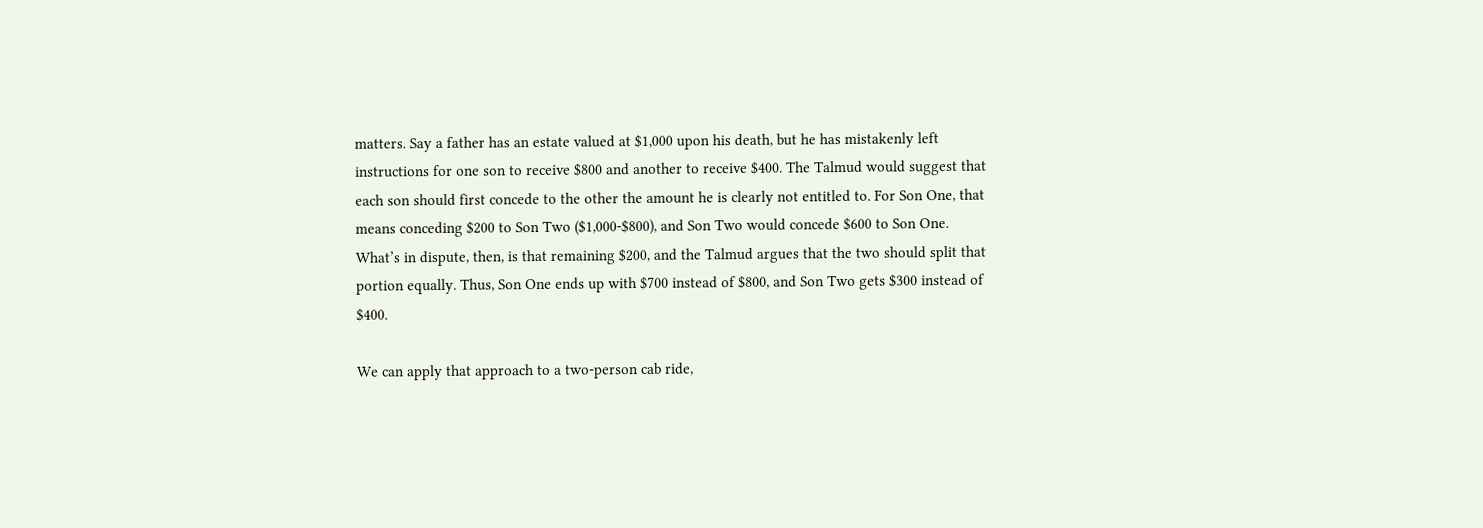matters. Say a father has an estate valued at $1,000 upon his death, but he has mistakenly left instructions for one son to receive $800 and another to receive $400. The Talmud would suggest that each son should first concede to the other the amount he is clearly not entitled to. For Son One, that means conceding $200 to Son Two ($1,000-$800), and Son Two would concede $600 to Son One. What’s in dispute, then, is that remaining $200, and the Talmud argues that the two should split that portion equally. Thus, Son One ends up with $700 instead of $800, and Son Two gets $300 instead of $400.

We can apply that approach to a two-person cab ride,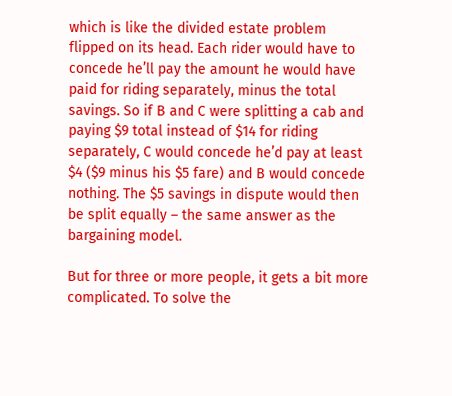which is like the divided estate problem flipped on its head. Each rider would have to concede he’ll pay the amount he would have paid for riding separately, minus the total savings. So if B and C were splitting a cab and paying $9 total instead of $14 for riding separately, C would concede he’d pay at least $4 ($9 minus his $5 fare) and B would concede nothing. The $5 savings in dispute would then be split equally – the same answer as the bargaining model.

But for three or more people, it gets a bit more complicated. To solve the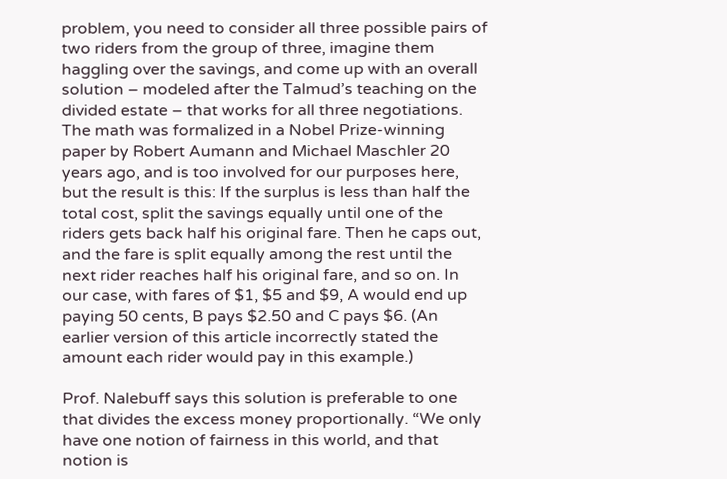problem, you need to consider all three possible pairs of two riders from the group of three, imagine them haggling over the savings, and come up with an overall solution – modeled after the Talmud’s teaching on the divided estate – that works for all three negotiations. The math was formalized in a Nobel Prize-winning paper by Robert Aumann and Michael Maschler 20 years ago, and is too involved for our purposes here, but the result is this: If the surplus is less than half the total cost, split the savings equally until one of the riders gets back half his original fare. Then he caps out, and the fare is split equally among the rest until the next rider reaches half his original fare, and so on. In our case, with fares of $1, $5 and $9, A would end up paying 50 cents, B pays $2.50 and C pays $6. (An earlier version of this article incorrectly stated the amount each rider would pay in this example.)

Prof. Nalebuff says this solution is preferable to one that divides the excess money proportionally. “We only have one notion of fairness in this world, and that notion is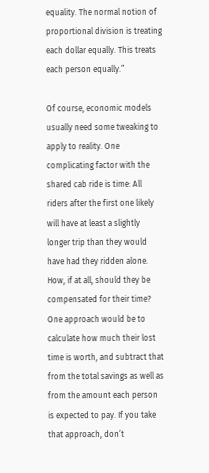equality. The normal notion of proportional division is treating each dollar equally. This treats each person equally.”

Of course, economic models usually need some tweaking to apply to reality. One complicating factor with the shared cab ride is time: All riders after the first one likely will have at least a slightly longer trip than they would have had they ridden alone. How, if at all, should they be compensated for their time? One approach would be to calculate how much their lost time is worth, and subtract that from the total savings as well as from the amount each person is expected to pay. If you take that approach, don’t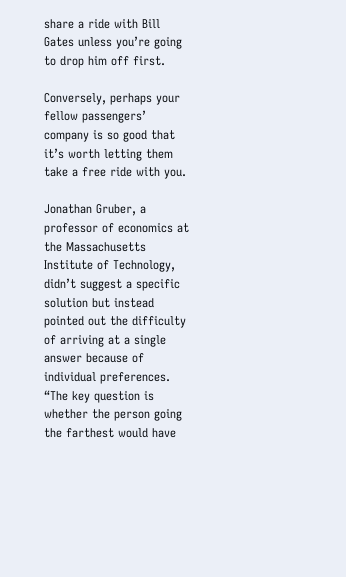share a ride with Bill Gates unless you’re going to drop him off first.

Conversely, perhaps your fellow passengers’ company is so good that it’s worth letting them take a free ride with you.

Jonathan Gruber, a professor of economics at the Massachusetts Institute of Technology, didn’t suggest a specific solution but instead pointed out the difficulty of arriving at a single answer because of individual preferences. “The key question is whether the person going the farthest would have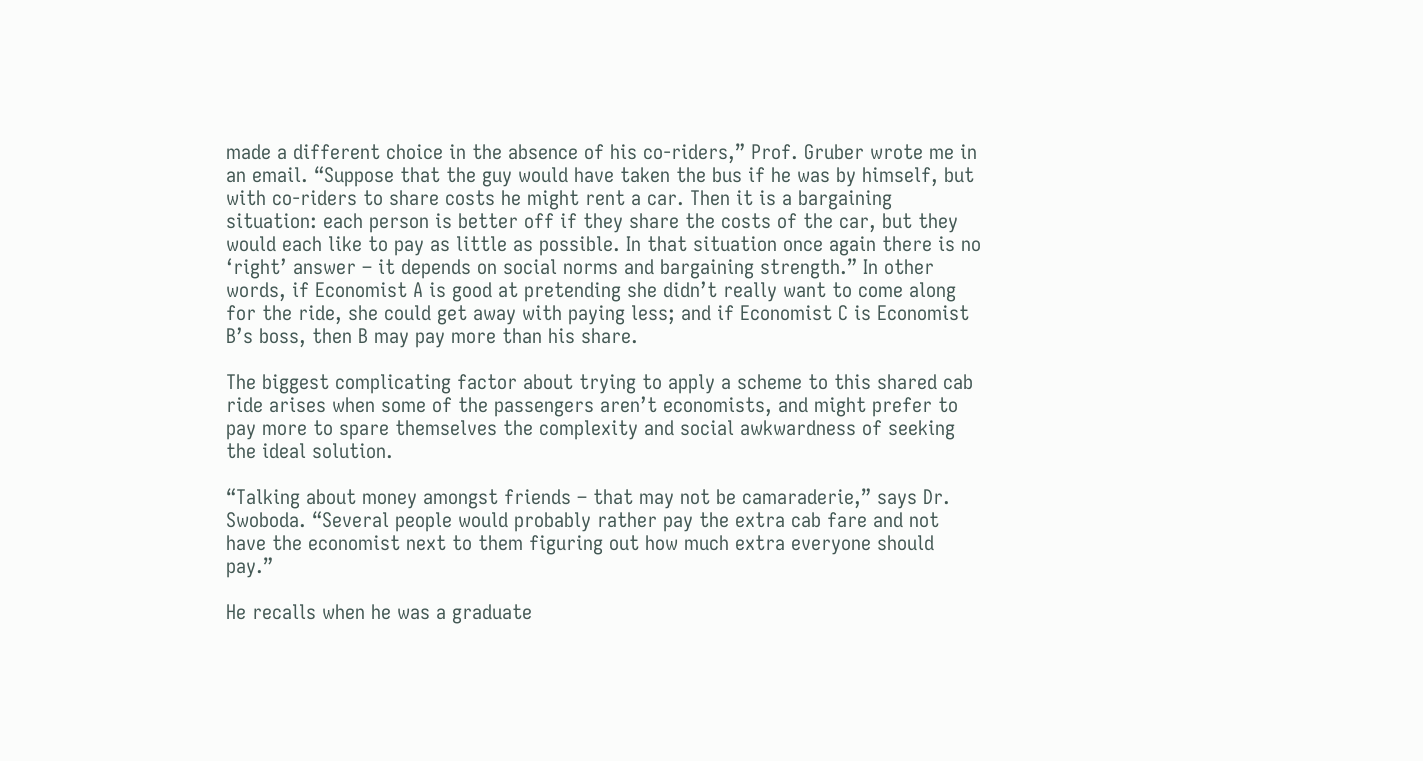made a different choice in the absence of his co-riders,” Prof. Gruber wrote me in an email. “Suppose that the guy would have taken the bus if he was by himself, but with co-riders to share costs he might rent a car. Then it is a bargaining situation: each person is better off if they share the costs of the car, but they would each like to pay as little as possible. In that situation once again there is no ‘right’ answer – it depends on social norms and bargaining strength.” In other words, if Economist A is good at pretending she didn’t really want to come along for the ride, she could get away with paying less; and if Economist C is Economist B’s boss, then B may pay more than his share.

The biggest complicating factor about trying to apply a scheme to this shared cab ride arises when some of the passengers aren’t economists, and might prefer to pay more to spare themselves the complexity and social awkwardness of seeking the ideal solution.

“Talking about money amongst friends – that may not be camaraderie,” says Dr. Swoboda. “Several people would probably rather pay the extra cab fare and not have the economist next to them figuring out how much extra everyone should pay.”

He recalls when he was a graduate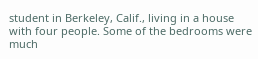student in Berkeley, Calif., living in a house with four people. Some of the bedrooms were much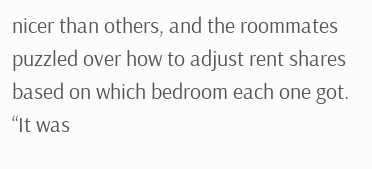nicer than others, and the roommates puzzled over how to adjust rent shares based on which bedroom each one got. “It was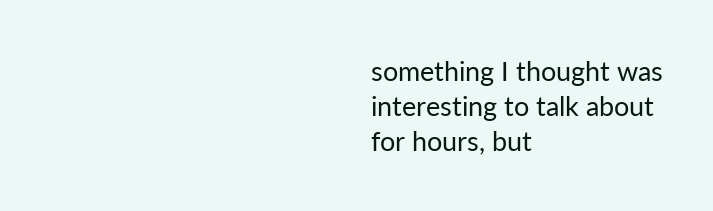something I thought was interesting to talk about for hours, but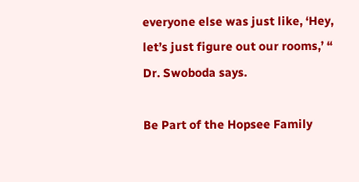everyone else was just like, ‘Hey, let’s just figure out our rooms,’ “ Dr. Swoboda says.

Be Part of the Hopsee Family